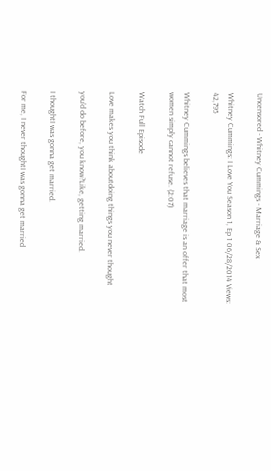Uncensored - Whitney Cummings - Marriage & Sex

Whitney Cummings: I Love You Season 1, Ep 1 06/28/2014 Views: 42,795

Whitney Cummings believes that marriage is an offer that most women simply cannot refuse. (2:07)

Watch Full Episode

Love makes you think aboutdoing things you never thought

you'd do before, you know?Like, getting married.

I thoughtI was gonna get married.

For me, I never thoughtI was gonna get married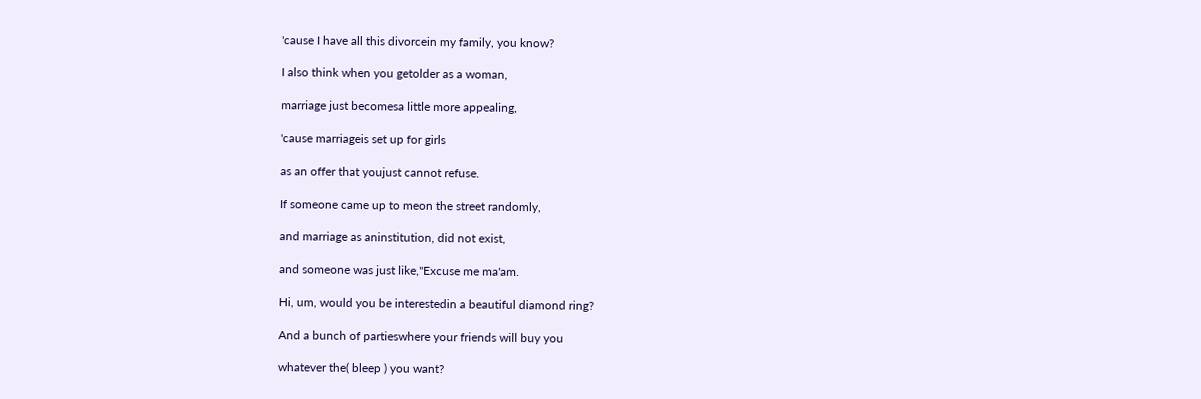'cause I have all this divorcein my family, you know?

I also think when you getolder as a woman,

marriage just becomesa little more appealing,

'cause marriageis set up for girls

as an offer that youjust cannot refuse.

If someone came up to meon the street randomly,

and marriage as aninstitution, did not exist,

and someone was just like,"Excuse me ma'am.

Hi, um, would you be interestedin a beautiful diamond ring?

And a bunch of partieswhere your friends will buy you

whatever the( bleep ) you want?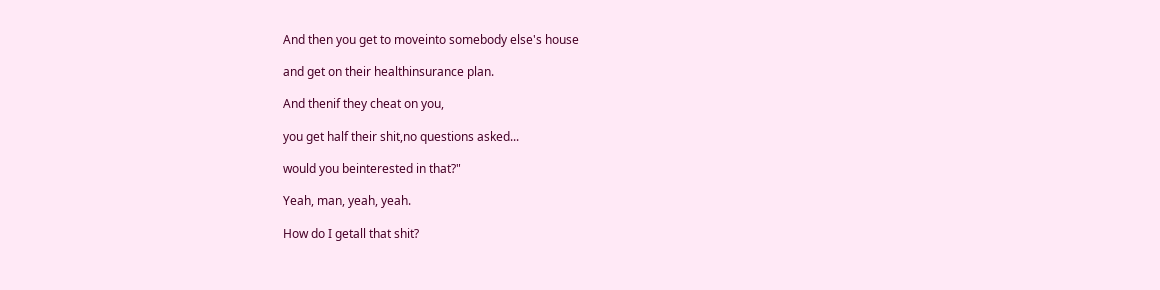And then you get to moveinto somebody else's house

and get on their healthinsurance plan.

And thenif they cheat on you,

you get half their shit,no questions asked...

would you beinterested in that?"

Yeah, man, yeah, yeah.

How do I getall that shit?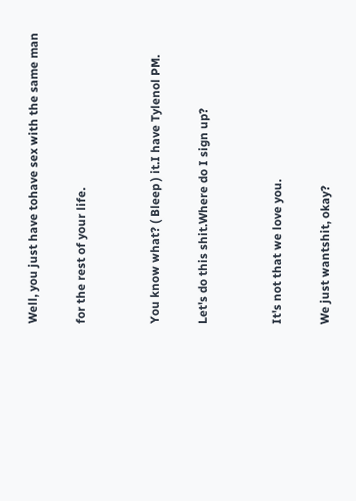Well, you just have tohave sex with the same man

for the rest of your life.


You know what? ( Bleep ) it.I have Tylenol PM.

Let's do this shit.Where do I sign up?


It's not that we love you.

We just wantshit, okay?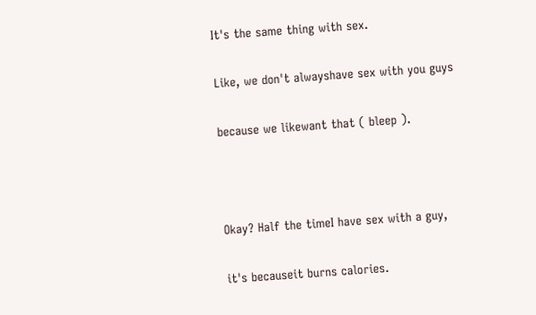It's the same thing with sex.

Like, we don't alwayshave sex with you guys

because we likewant that ( bleep ).



Okay? Half the timeI have sex with a guy,

it's becauseit burns calories.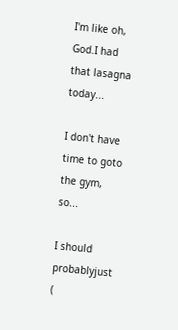I'm like oh, God.I had that lasagna today...

I don't have time to goto the gym, so...

I should probablyjust (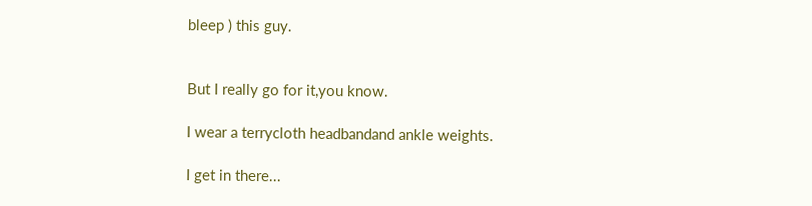bleep ) this guy.


But I really go for it,you know.

I wear a terrycloth headbandand ankle weights.

I get in there...